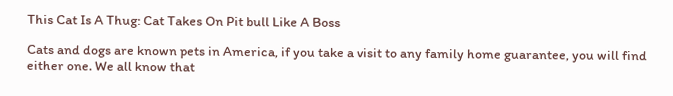This Cat Is A Thug: Cat Takes On Pit bull Like A Boss

Cats and dogs are known pets in America, if you take a visit to any family home guarantee, you will find either one. We all know that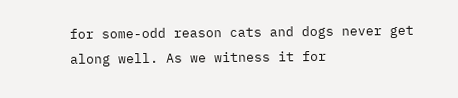for some-odd reason cats and dogs never get along well. As we witness it for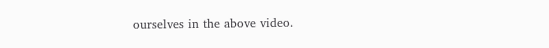ourselves in the above video.